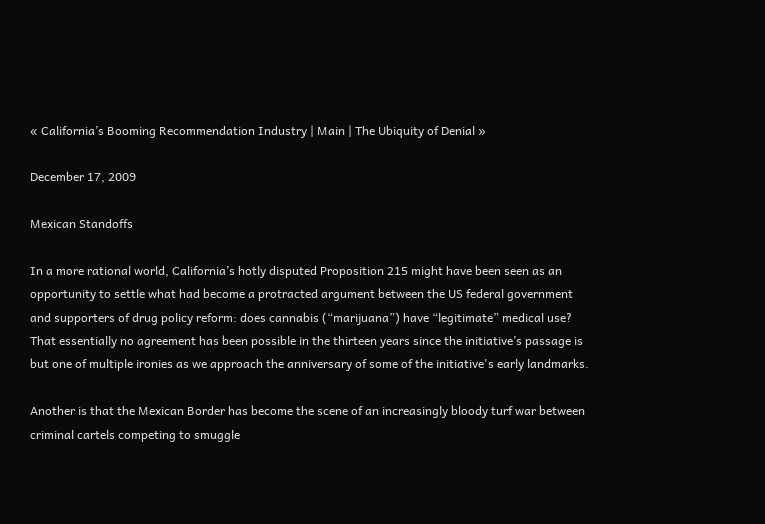« California’s Booming Recommendation Industry | Main | The Ubiquity of Denial »

December 17, 2009

Mexican Standoffs

In a more rational world, California’s hotly disputed Proposition 215 might have been seen as an opportunity to settle what had become a protracted argument between the US federal government and supporters of drug policy reform: does cannabis (“marijuana”) have “legitimate” medical use? That essentially no agreement has been possible in the thirteen years since the initiative’s passage is but one of multiple ironies as we approach the anniversary of some of the initiative's early landmarks.

Another is that the Mexican Border has become the scene of an increasingly bloody turf war between criminal cartels competing to smuggle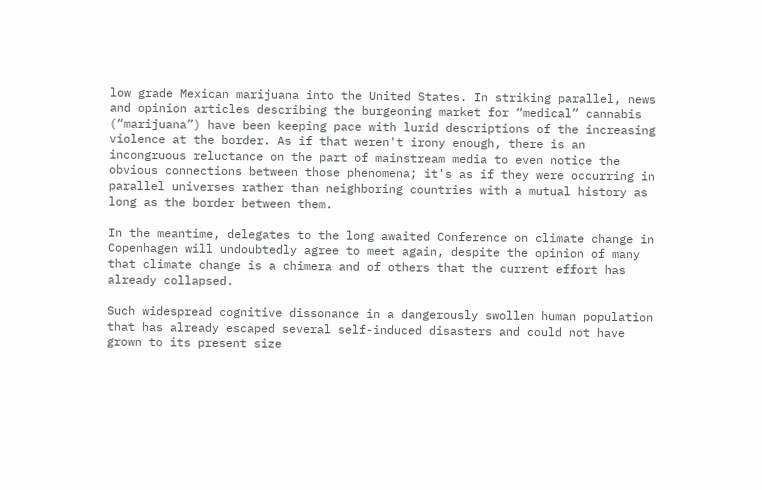low grade Mexican marijuana into the United States. In striking parallel, news and opinion articles describing the burgeoning market for “medical” cannabis (“marijuana”) have been keeping pace with lurid descriptions of the increasing violence at the border. As if that weren't irony enough, there is an incongruous reluctance on the part of mainstream media to even notice the obvious connections between those phenomena; it's as if they were occurring in parallel universes rather than neighboring countries with a mutual history as long as the border between them.

In the meantime, delegates to the long awaited Conference on climate change in Copenhagen will undoubtedly agree to meet again, despite the opinion of many that climate change is a chimera and of others that the current effort has already collapsed.

Such widespread cognitive dissonance in a dangerously swollen human population that has already escaped several self-induced disasters and could not have grown to its present size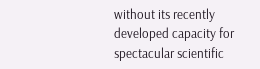without its recently developed capacity for spectacular scientific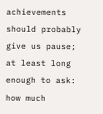achievements should probably give us pause; at least long enough to ask: how much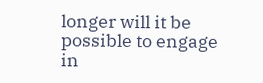longer will it be possible to engage in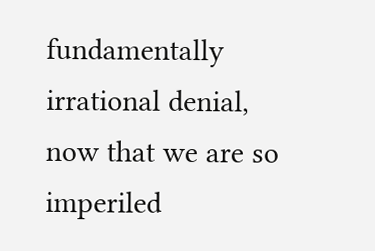fundamentally irrational denial, now that we are so imperiled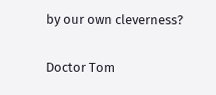by our own cleverness?

Doctor Tom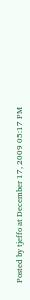Posted by tjeffo at December 17, 2009 05:17 PM